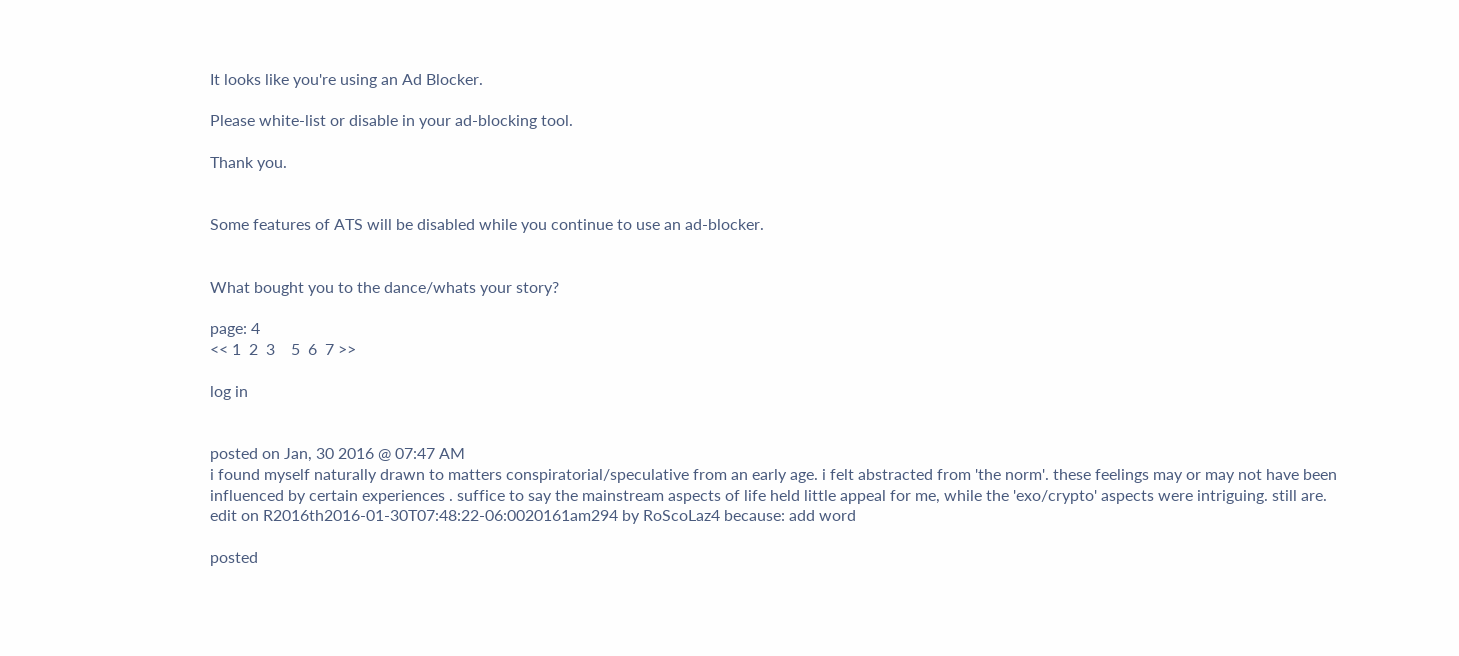It looks like you're using an Ad Blocker.

Please white-list or disable in your ad-blocking tool.

Thank you.


Some features of ATS will be disabled while you continue to use an ad-blocker.


What bought you to the dance/whats your story?

page: 4
<< 1  2  3    5  6  7 >>

log in


posted on Jan, 30 2016 @ 07:47 AM
i found myself naturally drawn to matters conspiratorial/speculative from an early age. i felt abstracted from 'the norm'. these feelings may or may not have been influenced by certain experiences . suffice to say the mainstream aspects of life held little appeal for me, while the 'exo/crypto' aspects were intriguing. still are.
edit on R2016th2016-01-30T07:48:22-06:0020161am294 by RoScoLaz4 because: add word

posted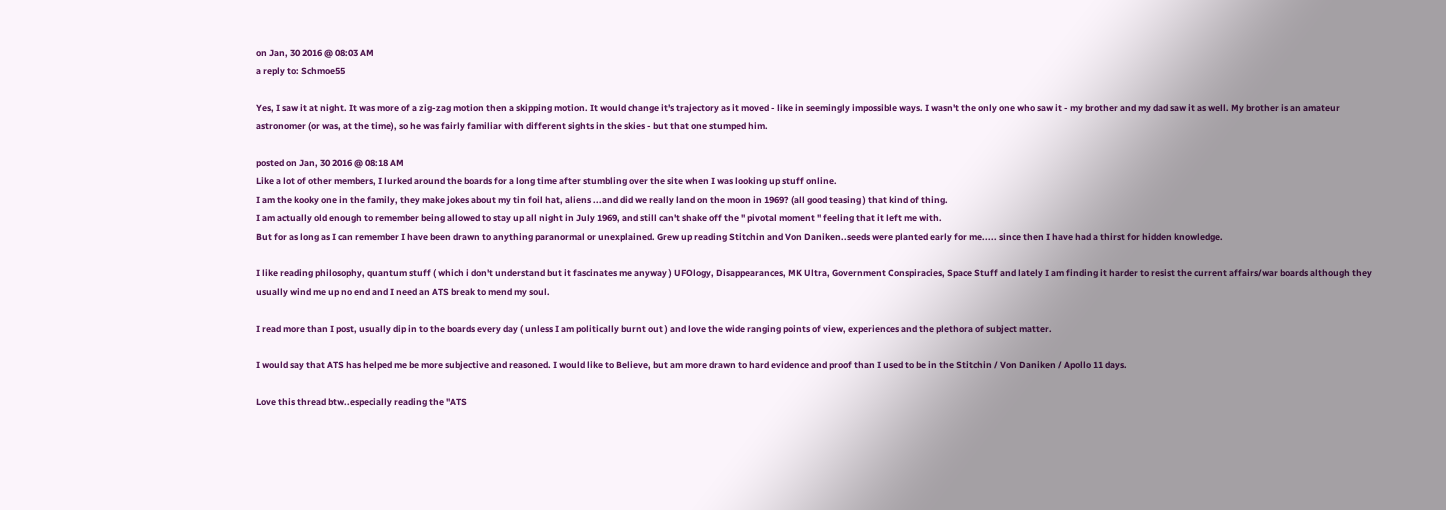on Jan, 30 2016 @ 08:03 AM
a reply to: Schmoe55

Yes, I saw it at night. It was more of a zig-zag motion then a skipping motion. It would change it's trajectory as it moved - like in seemingly impossible ways. I wasn't the only one who saw it - my brother and my dad saw it as well. My brother is an amateur astronomer (or was, at the time), so he was fairly familiar with different sights in the skies - but that one stumped him.

posted on Jan, 30 2016 @ 08:18 AM
Like a lot of other members, I lurked around the boards for a long time after stumbling over the site when I was looking up stuff online.
I am the kooky one in the family, they make jokes about my tin foil hat, aliens ...and did we really land on the moon in 1969? (all good teasing ) that kind of thing.
I am actually old enough to remember being allowed to stay up all night in July 1969, and still can't shake off the " pivotal moment " feeling that it left me with.
But for as long as I can remember I have been drawn to anything paranormal or unexplained. Grew up reading Stitchin and Von Daniken..seeds were planted early for me..... since then I have had a thirst for hidden knowledge.

I like reading philosophy, quantum stuff ( which i don't understand but it fascinates me anyway ) UFOlogy, Disappearances, MK Ultra, Government Conspiracies, Space Stuff and lately I am finding it harder to resist the current affairs/war boards although they usually wind me up no end and I need an ATS break to mend my soul.

I read more than I post, usually dip in to the boards every day ( unless I am politically burnt out ) and love the wide ranging points of view, experiences and the plethora of subject matter.

I would say that ATS has helped me be more subjective and reasoned. I would like to Believe, but am more drawn to hard evidence and proof than I used to be in the Stitchin / Von Daniken / Apollo 11 days.

Love this thread btw..especially reading the "ATS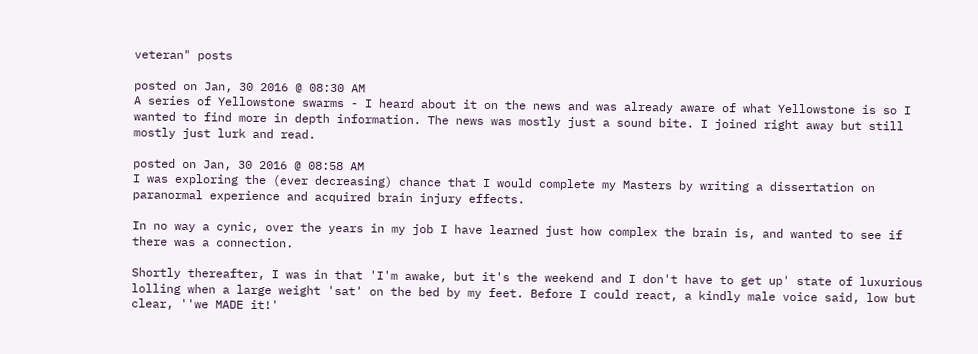veteran" posts

posted on Jan, 30 2016 @ 08:30 AM
A series of Yellowstone swarms - I heard about it on the news and was already aware of what Yellowstone is so I wanted to find more in depth information. The news was mostly just a sound bite. I joined right away but still mostly just lurk and read.

posted on Jan, 30 2016 @ 08:58 AM
I was exploring the (ever decreasing) chance that I would complete my Masters by writing a dissertation on paranormal experience and acquired brain injury effects.

In no way a cynic, over the years in my job I have learned just how complex the brain is, and wanted to see if there was a connection.

Shortly thereafter, I was in that 'I'm awake, but it's the weekend and I don't have to get up' state of luxurious lolling when a large weight 'sat' on the bed by my feet. Before I could react, a kindly male voice said, low but clear, ''we MADE it!'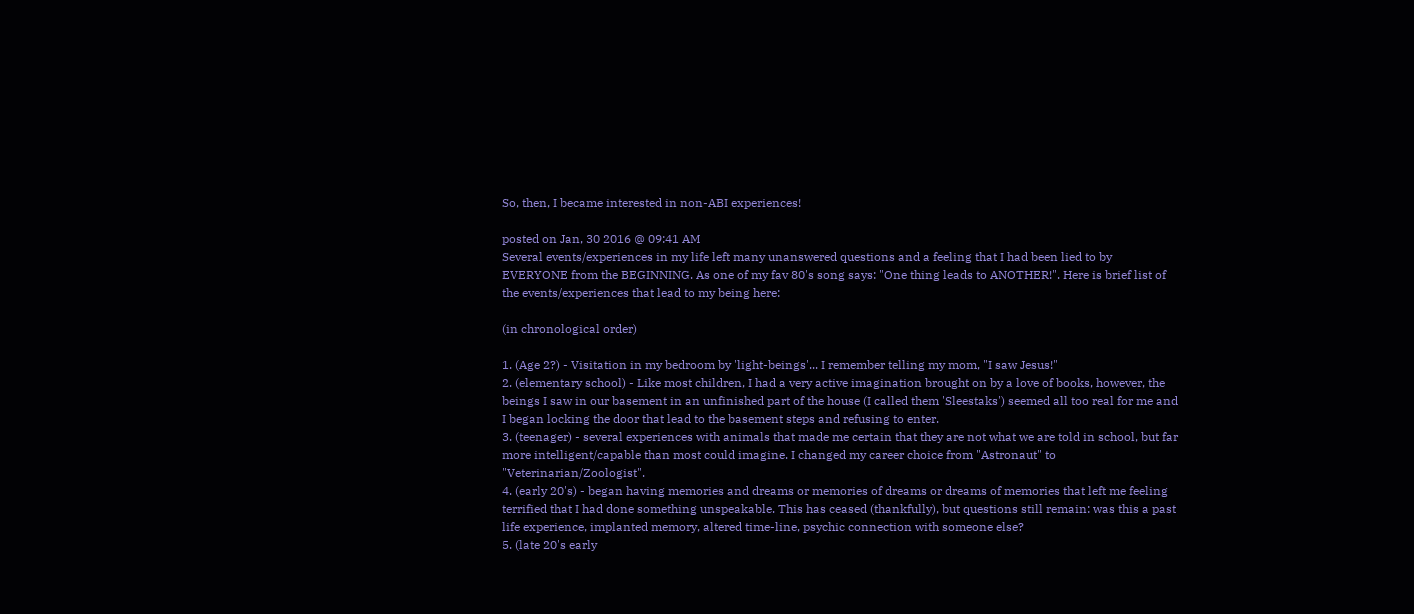So, then, I became interested in non-ABI experiences!

posted on Jan, 30 2016 @ 09:41 AM
Several events/experiences in my life left many unanswered questions and a feeling that I had been lied to by EVERYONE from the BEGINNING. As one of my fav 80's song says: "One thing leads to ANOTHER!". Here is brief list of the events/experiences that lead to my being here:

(in chronological order)

1. (Age 2?) - Visitation in my bedroom by 'light-beings'... I remember telling my mom, "I saw Jesus!"
2. (elementary school) - Like most children, I had a very active imagination brought on by a love of books, however, the beings I saw in our basement in an unfinished part of the house (I called them 'Sleestaks') seemed all too real for me and I began locking the door that lead to the basement steps and refusing to enter.
3. (teenager) - several experiences with animals that made me certain that they are not what we are told in school, but far more intelligent/capable than most could imagine. I changed my career choice from "Astronaut" to "Veterinarian/Zoologist".
4. (early 20's) - began having memories and dreams or memories of dreams or dreams of memories that left me feeling terrified that I had done something unspeakable. This has ceased (thankfully), but questions still remain: was this a past life experience, implanted memory, altered time-line, psychic connection with someone else?
5. (late 20's early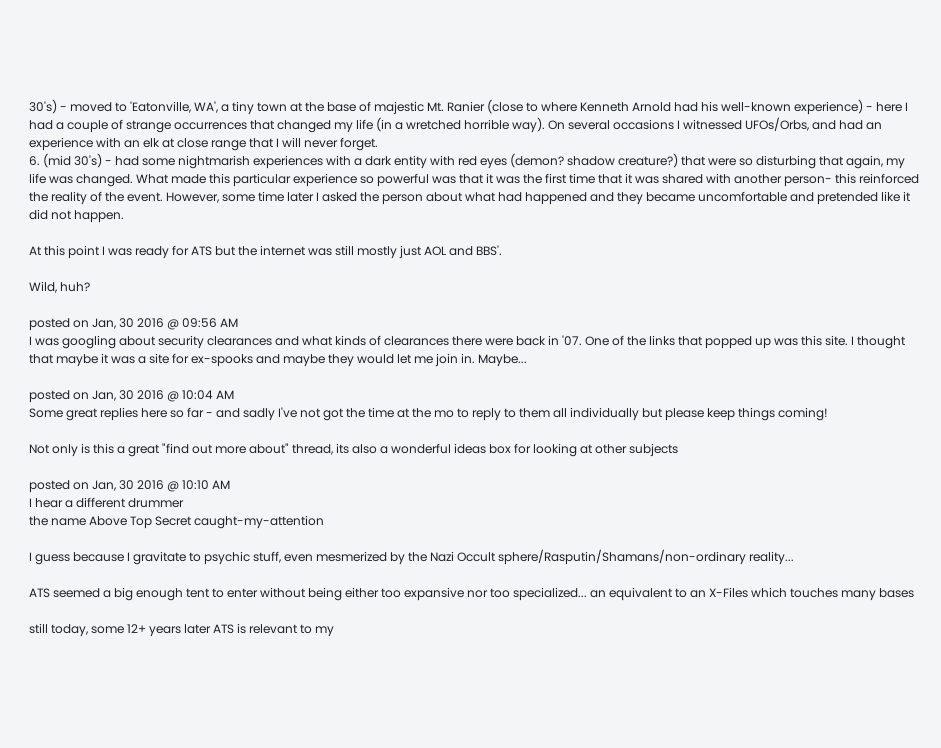30's) - moved to 'Eatonville, WA', a tiny town at the base of majestic Mt. Ranier (close to where Kenneth Arnold had his well-known experience) - here I had a couple of strange occurrences that changed my life (in a wretched horrible way). On several occasions I witnessed UFOs/Orbs, and had an experience with an elk at close range that I will never forget.
6. (mid 30's) - had some nightmarish experiences with a dark entity with red eyes (demon? shadow creature?) that were so disturbing that again, my life was changed. What made this particular experience so powerful was that it was the first time that it was shared with another person- this reinforced the reality of the event. However, some time later I asked the person about what had happened and they became uncomfortable and pretended like it did not happen.

At this point I was ready for ATS but the internet was still mostly just AOL and BBS'.

Wild, huh?

posted on Jan, 30 2016 @ 09:56 AM
I was googling about security clearances and what kinds of clearances there were back in '07. One of the links that popped up was this site. I thought that maybe it was a site for ex-spooks and maybe they would let me join in. Maybe...

posted on Jan, 30 2016 @ 10:04 AM
Some great replies here so far - and sadly I've not got the time at the mo to reply to them all individually but please keep things coming!

Not only is this a great "find out more about" thread, its also a wonderful ideas box for looking at other subjects

posted on Jan, 30 2016 @ 10:10 AM
I hear a different drummer
the name Above Top Secret caught-my-attention

I guess because I gravitate to psychic stuff, even mesmerized by the Nazi Occult sphere/Rasputin/Shamans/non-ordinary reality...

ATS seemed a big enough tent to enter without being either too expansive nor too specialized... an equivalent to an X-Files which touches many bases

still today, some 12+ years later ATS is relevant to my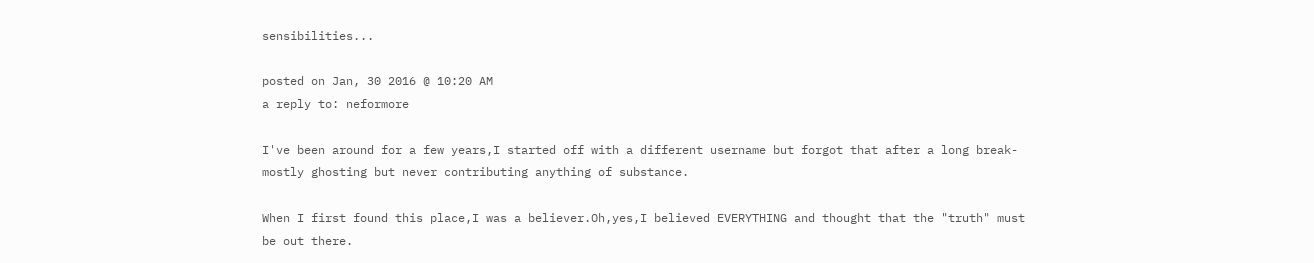sensibilities...

posted on Jan, 30 2016 @ 10:20 AM
a reply to: neformore

I've been around for a few years,I started off with a different username but forgot that after a long break-mostly ghosting but never contributing anything of substance.

When I first found this place,I was a believer.Oh,yes,I believed EVERYTHING and thought that the "truth" must be out there.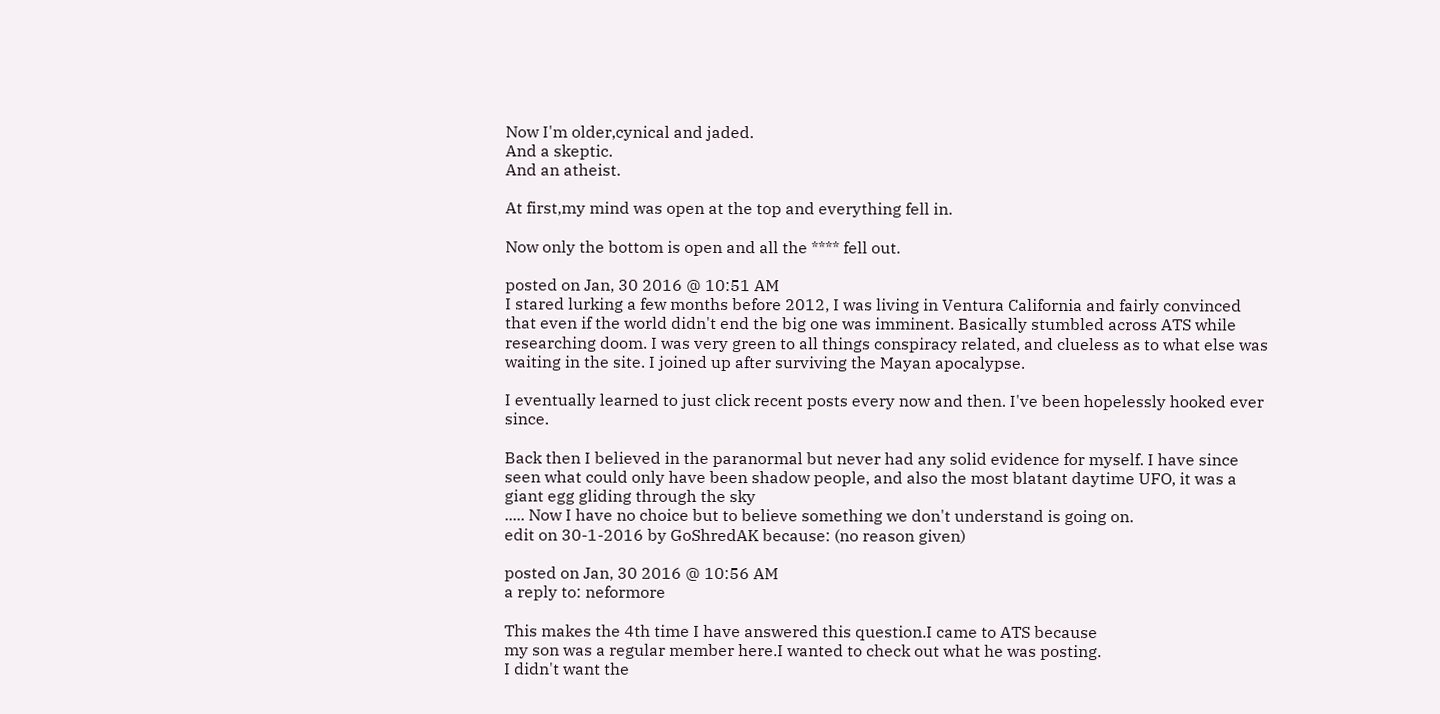Now I'm older,cynical and jaded.
And a skeptic.
And an atheist.

At first,my mind was open at the top and everything fell in.

Now only the bottom is open and all the **** fell out.

posted on Jan, 30 2016 @ 10:51 AM
I stared lurking a few months before 2012, I was living in Ventura California and fairly convinced that even if the world didn't end the big one was imminent. Basically stumbled across ATS while researching doom. I was very green to all things conspiracy related, and clueless as to what else was waiting in the site. I joined up after surviving the Mayan apocalypse.

I eventually learned to just click recent posts every now and then. I've been hopelessly hooked ever since.

Back then I believed in the paranormal but never had any solid evidence for myself. I have since seen what could only have been shadow people, and also the most blatant daytime UFO, it was a giant egg gliding through the sky
..... Now I have no choice but to believe something we don't understand is going on.
edit on 30-1-2016 by GoShredAK because: (no reason given)

posted on Jan, 30 2016 @ 10:56 AM
a reply to: neformore

This makes the 4th time I have answered this question.I came to ATS because
my son was a regular member here.I wanted to check out what he was posting.
I didn't want the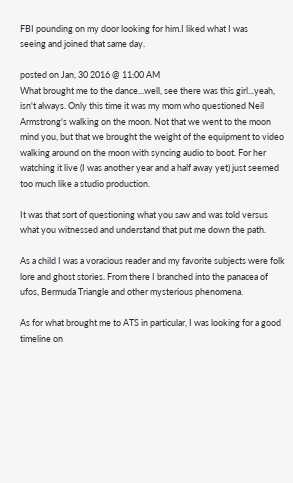FBI pounding on my door looking for him.I liked what I was
seeing and joined that same day.

posted on Jan, 30 2016 @ 11:00 AM
What brought me to the dance...well, see there was this girl...yeah, isn't always. Only this time it was my mom who questioned Neil Armstrong's walking on the moon. Not that we went to the moon mind you, but that we brought the weight of the equipment to video walking around on the moon with syncing audio to boot. For her watching it live (I was another year and a half away yet) just seemed too much like a studio production.

It was that sort of questioning what you saw and was told versus what you witnessed and understand that put me down the path.

As a child I was a voracious reader and my favorite subjects were folk lore and ghost stories. From there I branched into the panacea of ufos, Bermuda Triangle and other mysterious phenomena.

As for what brought me to ATS in particular, I was looking for a good timeline on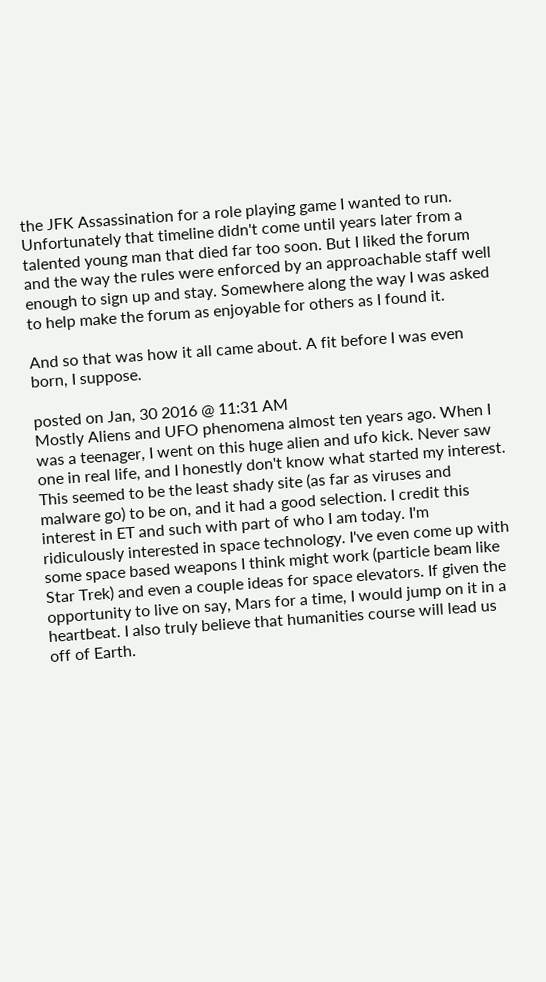the JFK Assassination for a role playing game I wanted to run. Unfortunately that timeline didn't come until years later from a talented young man that died far too soon. But I liked the forum and the way the rules were enforced by an approachable staff well enough to sign up and stay. Somewhere along the way I was asked to help make the forum as enjoyable for others as I found it.

And so that was how it all came about. A fit before I was even born, I suppose.

posted on Jan, 30 2016 @ 11:31 AM
Mostly Aliens and UFO phenomena almost ten years ago. When I was a teenager, I went on this huge alien and ufo kick. Never saw one in real life, and I honestly don't know what started my interest. This seemed to be the least shady site (as far as viruses and malware go) to be on, and it had a good selection. I credit this interest in ET and such with part of who I am today. I'm ridiculously interested in space technology. I've even come up with some space based weapons I think might work (particle beam like Star Trek) and even a couple ideas for space elevators. If given the opportunity to live on say, Mars for a time, I would jump on it in a heartbeat. I also truly believe that humanities course will lead us off of Earth.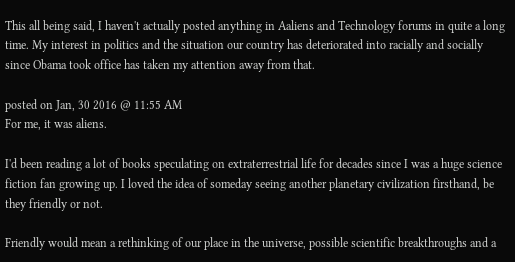This all being said, I haven't actually posted anything in Aaliens and Technology forums in quite a long time. My interest in politics and the situation our country has deteriorated into racially and socially since Obama took office has taken my attention away from that.

posted on Jan, 30 2016 @ 11:55 AM
For me, it was aliens.

I'd been reading a lot of books speculating on extraterrestrial life for decades since I was a huge science fiction fan growing up. I loved the idea of someday seeing another planetary civilization firsthand, be they friendly or not.

Friendly would mean a rethinking of our place in the universe, possible scientific breakthroughs and a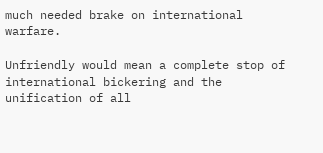much needed brake on international warfare.

Unfriendly would mean a complete stop of international bickering and the unification of all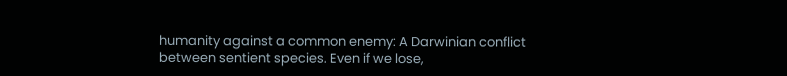humanity against a common enemy: A Darwinian conflict between sentient species. Even if we lose,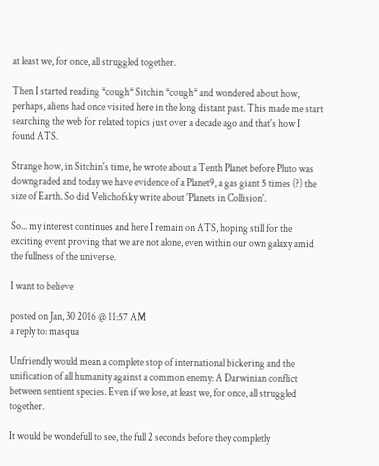at least we, for once, all struggled together.

Then I started reading *cough* Sitchin *cough* and wondered about how, perhaps, aliens had once visited here in the long distant past. This made me start searching the web for related topics just over a decade ago and that's how I found ATS.

Strange how, in Sitchin's time, he wrote about a Tenth Planet before Pluto was downgraded and today we have evidence of a Planet9, a gas giant 5 times (?) the size of Earth. So did Velichofsky write about 'Planets in Collision'.

So... my interest continues and here I remain on ATS, hoping still for the exciting event proving that we are not alone, even within our own galaxy amid the fullness of the universe.

I want to believe

posted on Jan, 30 2016 @ 11:57 AM
a reply to: masqua

Unfriendly would mean a complete stop of international bickering and the unification of all humanity against a common enemy: A Darwinian conflict between sentient species. Even if we lose, at least we, for once, all struggled together.

It would be wondefull to see, the full 2 seconds before they completly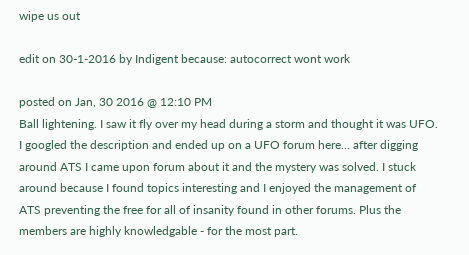wipe us out

edit on 30-1-2016 by Indigent because: autocorrect wont work

posted on Jan, 30 2016 @ 12:10 PM
Ball lightening. I saw it fly over my head during a storm and thought it was UFO. I googled the description and ended up on a UFO forum here... after digging around ATS I came upon forum about it and the mystery was solved. I stuck around because I found topics interesting and I enjoyed the management of ATS preventing the free for all of insanity found in other forums. Plus the members are highly knowledgable - for the most part.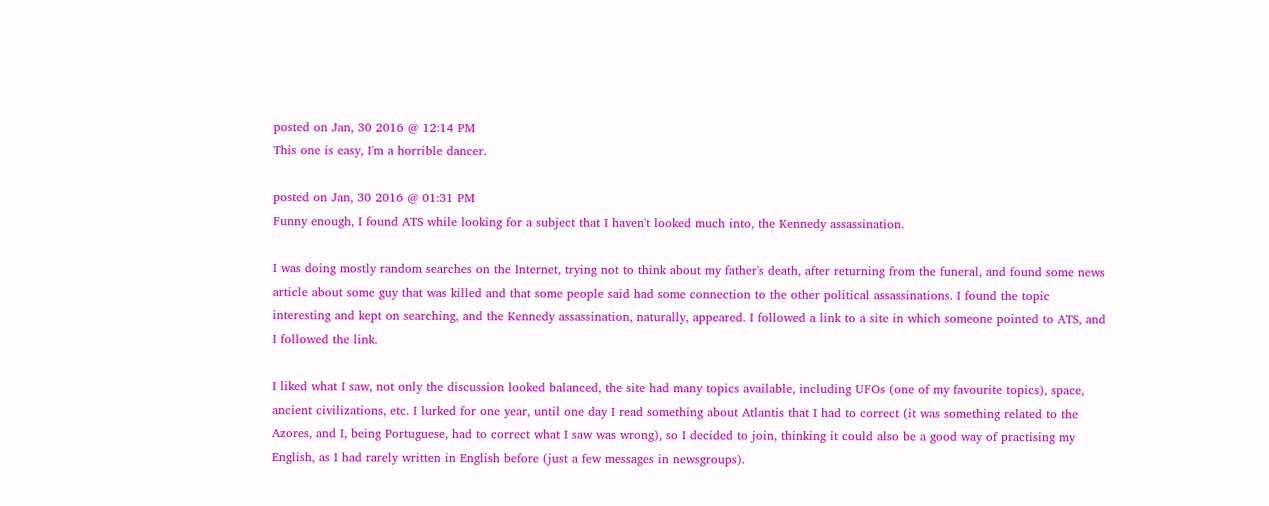posted on Jan, 30 2016 @ 12:14 PM
This one is easy, I'm a horrible dancer.

posted on Jan, 30 2016 @ 01:31 PM
Funny enough, I found ATS while looking for a subject that I haven't looked much into, the Kennedy assassination.

I was doing mostly random searches on the Internet, trying not to think about my father's death, after returning from the funeral, and found some news article about some guy that was killed and that some people said had some connection to the other political assassinations. I found the topic interesting and kept on searching, and the Kennedy assassination, naturally, appeared. I followed a link to a site in which someone pointed to ATS, and I followed the link.

I liked what I saw, not only the discussion looked balanced, the site had many topics available, including UFOs (one of my favourite topics), space, ancient civilizations, etc. I lurked for one year, until one day I read something about Atlantis that I had to correct (it was something related to the Azores, and I, being Portuguese, had to correct what I saw was wrong), so I decided to join, thinking it could also be a good way of practising my English, as I had rarely written in English before (just a few messages in newsgroups).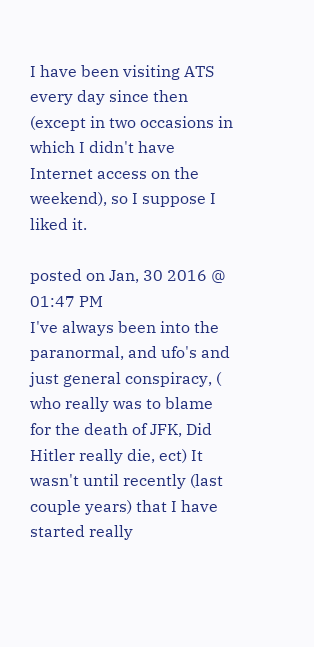I have been visiting ATS every day since then (except in two occasions in which I didn't have Internet access on the weekend), so I suppose I liked it.

posted on Jan, 30 2016 @ 01:47 PM
I've always been into the paranormal, and ufo's and just general conspiracy, ( who really was to blame for the death of JFK, Did Hitler really die, ect) It wasn't until recently (last couple years) that I have started really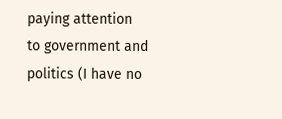paying attention to government and politics (I have no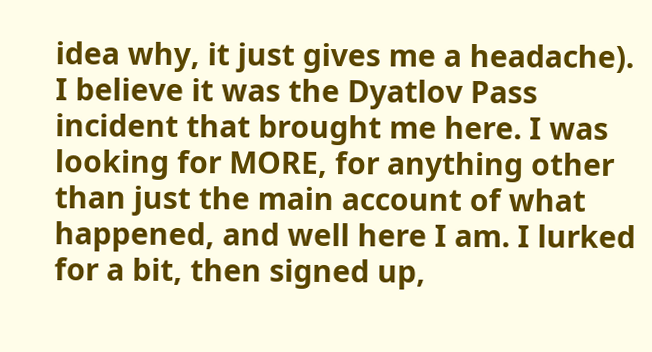idea why, it just gives me a headache). I believe it was the Dyatlov Pass incident that brought me here. I was looking for MORE, for anything other than just the main account of what happened, and well here I am. I lurked for a bit, then signed up,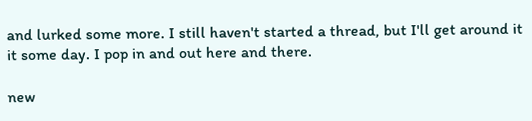and lurked some more. I still haven't started a thread, but I'll get around it it some day. I pop in and out here and there.

new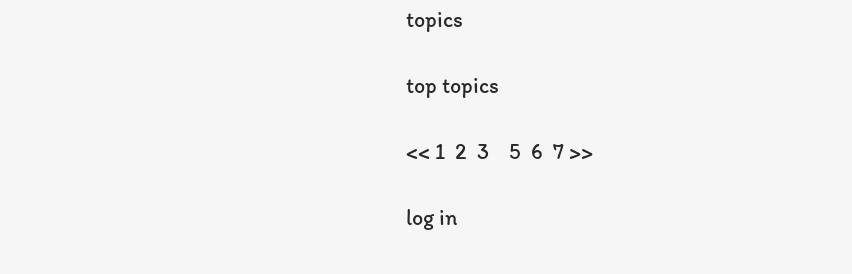topics

top topics

<< 1  2  3    5  6  7 >>

log in